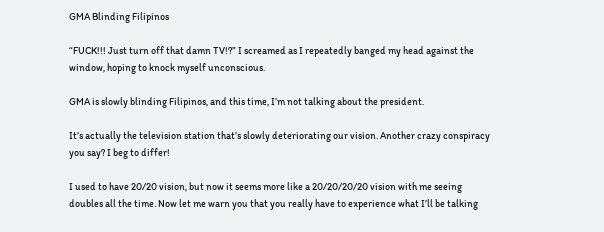GMA Blinding Filipinos

“FUCK!!! Just turn off that damn TV!?” I screamed as I repeatedly banged my head against the window, hoping to knock myself unconscious.

GMA is slowly blinding Filipinos, and this time, I’m not talking about the president.

It’s actually the television station that’s slowly deteriorating our vision. Another crazy conspiracy you say? I beg to differ!

I used to have 20/20 vision, but now it seems more like a 20/20/20/20 vision with me seeing doubles all the time. Now let me warn you that you really have to experience what I’ll be talking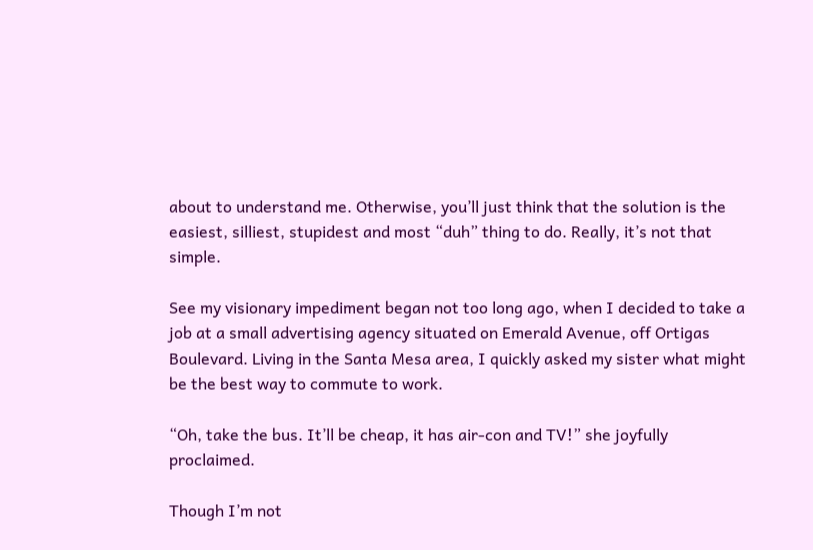about to understand me. Otherwise, you’ll just think that the solution is the easiest, silliest, stupidest and most “duh” thing to do. Really, it’s not that simple.

See my visionary impediment began not too long ago, when I decided to take a job at a small advertising agency situated on Emerald Avenue, off Ortigas Boulevard. Living in the Santa Mesa area, I quickly asked my sister what might be the best way to commute to work.

“Oh, take the bus. It’ll be cheap, it has air-con and TV!” she joyfully proclaimed.

Though I’m not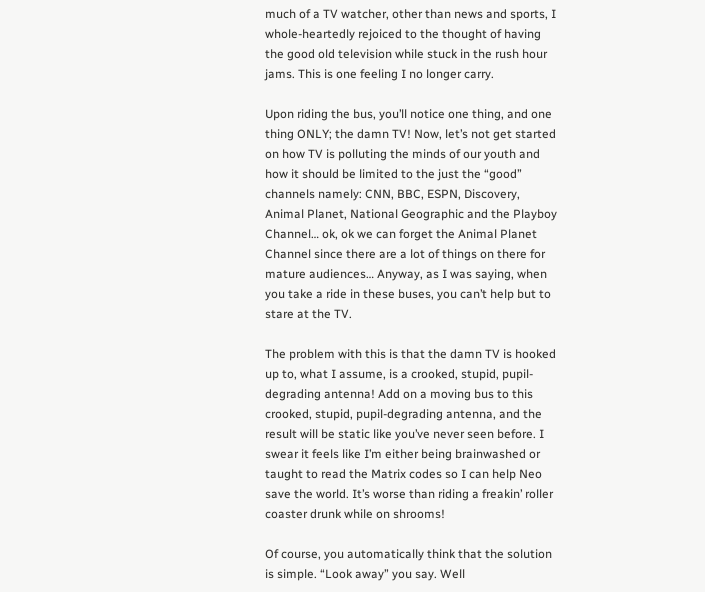much of a TV watcher, other than news and sports, I whole-heartedly rejoiced to the thought of having the good old television while stuck in the rush hour jams. This is one feeling I no longer carry.

Upon riding the bus, you’ll notice one thing, and one thing ONLY; the damn TV! Now, let’s not get started on how TV is polluting the minds of our youth and how it should be limited to the just the “good” channels namely: CNN, BBC, ESPN, Discovery, Animal Planet, National Geographic and the Playboy Channel… ok, ok we can forget the Animal Planet Channel since there are a lot of things on there for mature audiences… Anyway, as I was saying, when you take a ride in these buses, you can’t help but to stare at the TV.

The problem with this is that the damn TV is hooked up to, what I assume, is a crooked, stupid, pupil-degrading antenna! Add on a moving bus to this crooked, stupid, pupil-degrading antenna, and the result will be static like you’ve never seen before. I swear it feels like I’m either being brainwashed or taught to read the Matrix codes so I can help Neo save the world. It’s worse than riding a freakin’ roller coaster drunk while on shrooms!

Of course, you automatically think that the solution is simple. “Look away” you say. Well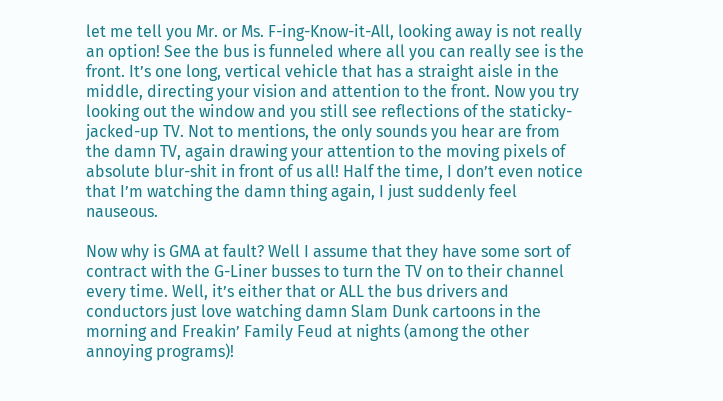let me tell you Mr. or Ms. F-ing-Know-it-All, looking away is not really an option! See the bus is funneled where all you can really see is the front. It’s one long, vertical vehicle that has a straight aisle in the middle, directing your vision and attention to the front. Now you try looking out the window and you still see reflections of the staticky-jacked-up TV. Not to mentions, the only sounds you hear are from the damn TV, again drawing your attention to the moving pixels of absolute blur-shit in front of us all! Half the time, I don’t even notice that I’m watching the damn thing again, I just suddenly feel nauseous.

Now why is GMA at fault? Well I assume that they have some sort of contract with the G-Liner busses to turn the TV on to their channel every time. Well, it’s either that or ALL the bus drivers and conductors just love watching damn Slam Dunk cartoons in the morning and Freakin’ Family Feud at nights (among the other annoying programs)!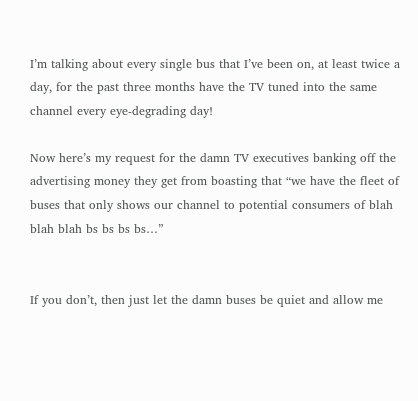I’m talking about every single bus that I’ve been on, at least twice a day, for the past three months have the TV tuned into the same channel every eye-degrading day!

Now here’s my request for the damn TV executives banking off the advertising money they get from boasting that “we have the fleet of buses that only shows our channel to potential consumers of blah blah blah bs bs bs bs…”


If you don’t, then just let the damn buses be quiet and allow me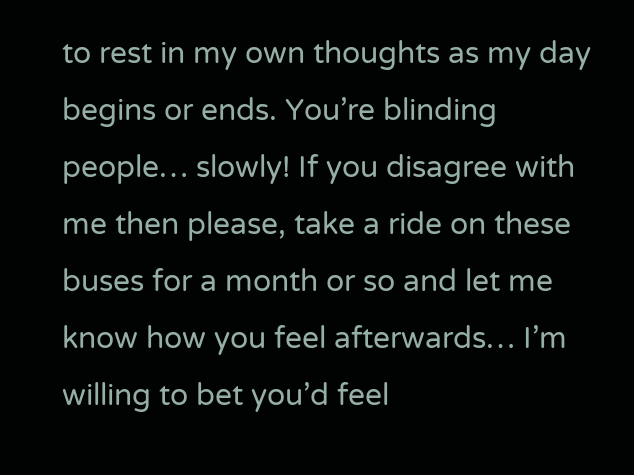to rest in my own thoughts as my day begins or ends. You’re blinding people… slowly! If you disagree with me then please, take a ride on these buses for a month or so and let me know how you feel afterwards… I’m willing to bet you’d feel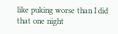like puking worse than I did that one night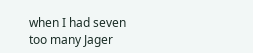when I had seven too many Jager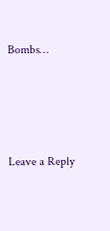Bombs…





Leave a Reply